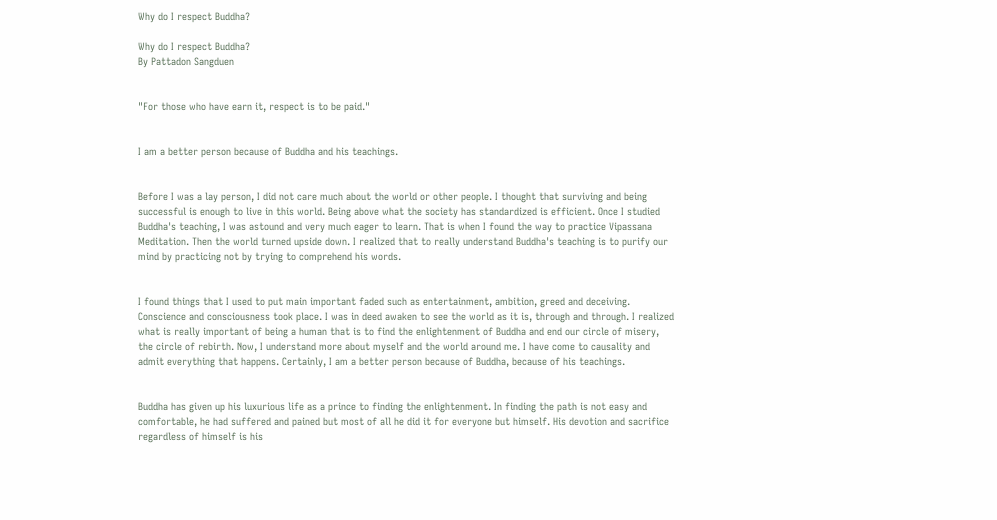Why do I respect Buddha?

Why do I respect Buddha?
By Pattadon Sangduen


"For those who have earn it, respect is to be paid."


I am a better person because of Buddha and his teachings.


Before I was a lay person, I did not care much about the world or other people. I thought that surviving and being successful is enough to live in this world. Being above what the society has standardized is efficient. Once I studied Buddha's teaching, I was astound and very much eager to learn. That is when I found the way to practice Vipassana Meditation. Then the world turned upside down. I realized that to really understand Buddha's teaching is to purify our mind by practicing not by trying to comprehend his words.


I found things that I used to put main important faded such as entertainment, ambition, greed and deceiving. Conscience and consciousness took place. I was in deed awaken to see the world as it is, through and through. I realized what is really important of being a human that is to find the enlightenment of Buddha and end our circle of misery, the circle of rebirth. Now, I understand more about myself and the world around me. I have come to causality and admit everything that happens. Certainly, I am a better person because of Buddha, because of his teachings.


Buddha has given up his luxurious life as a prince to finding the enlightenment. In finding the path is not easy and comfortable, he had suffered and pained but most of all he did it for everyone but himself. His devotion and sacrifice regardless of himself is his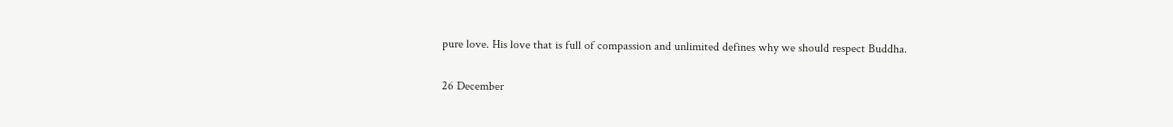pure love. His love that is full of compassion and unlimited defines why we should respect Buddha.

26 December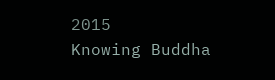2015
Knowing Buddha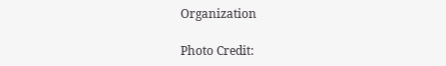Organization

Photo Credit: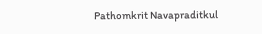Pathomkrit Navapraditkul